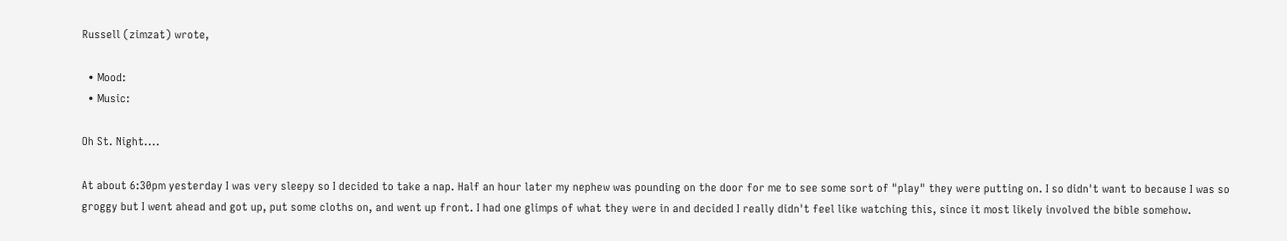Russell (zimzat) wrote,

  • Mood:
  • Music:

Oh St. Night....

At about 6:30pm yesterday I was very sleepy so I decided to take a nap. Half an hour later my nephew was pounding on the door for me to see some sort of "play" they were putting on. I so didn't want to because I was so groggy but I went ahead and got up, put some cloths on, and went up front. I had one glimps of what they were in and decided I really didn't feel like watching this, since it most likely involved the bible somehow.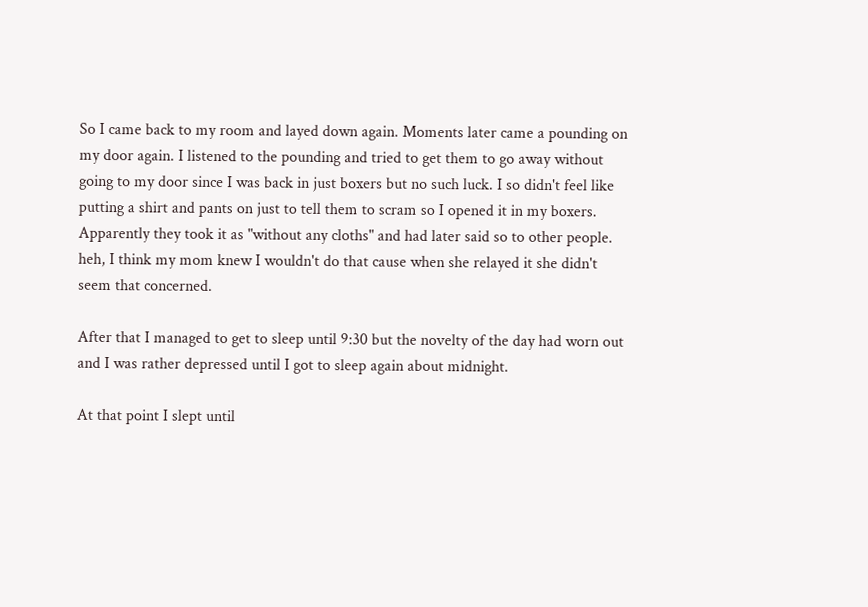So I came back to my room and layed down again. Moments later came a pounding on my door again. I listened to the pounding and tried to get them to go away without going to my door since I was back in just boxers but no such luck. I so didn't feel like putting a shirt and pants on just to tell them to scram so I opened it in my boxers. Apparently they took it as "without any cloths" and had later said so to other people. heh, I think my mom knew I wouldn't do that cause when she relayed it she didn't seem that concerned.

After that I managed to get to sleep until 9:30 but the novelty of the day had worn out and I was rather depressed until I got to sleep again about midnight.

At that point I slept until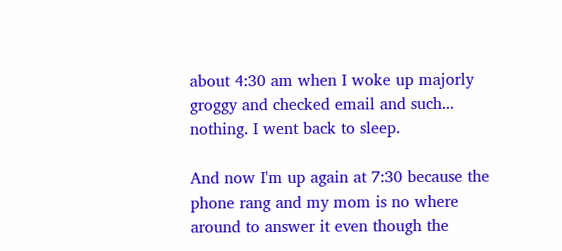about 4:30 am when I woke up majorly groggy and checked email and such... nothing. I went back to sleep.

And now I'm up again at 7:30 because the phone rang and my mom is no where around to answer it even though the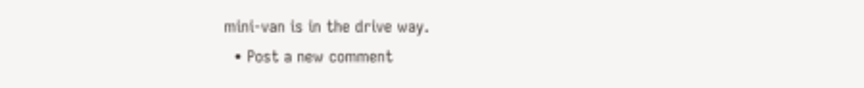mini-van is in the drive way.
  • Post a new comment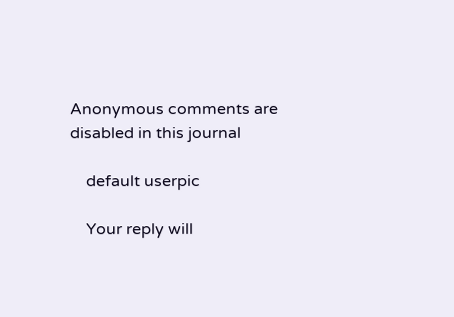Anonymous comments are disabled in this journal

    default userpic

    Your reply will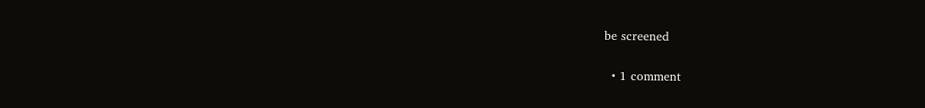be screened

  • 1 comment